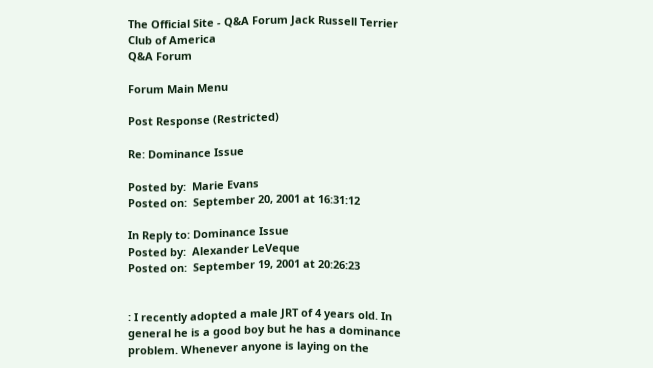The Official Site - Q&A Forum Jack Russell Terrier Club of America
Q&A Forum

Forum Main Menu

Post Response (Restricted)

Re: Dominance Issue

Posted by:  Marie Evans
Posted on:  September 20, 2001 at 16:31:12

In Reply to: Dominance Issue
Posted by:  Alexander LeVeque
Posted on:  September 19, 2001 at 20:26:23


: I recently adopted a male JRT of 4 years old. In general he is a good boy but he has a dominance problem. Whenever anyone is laying on the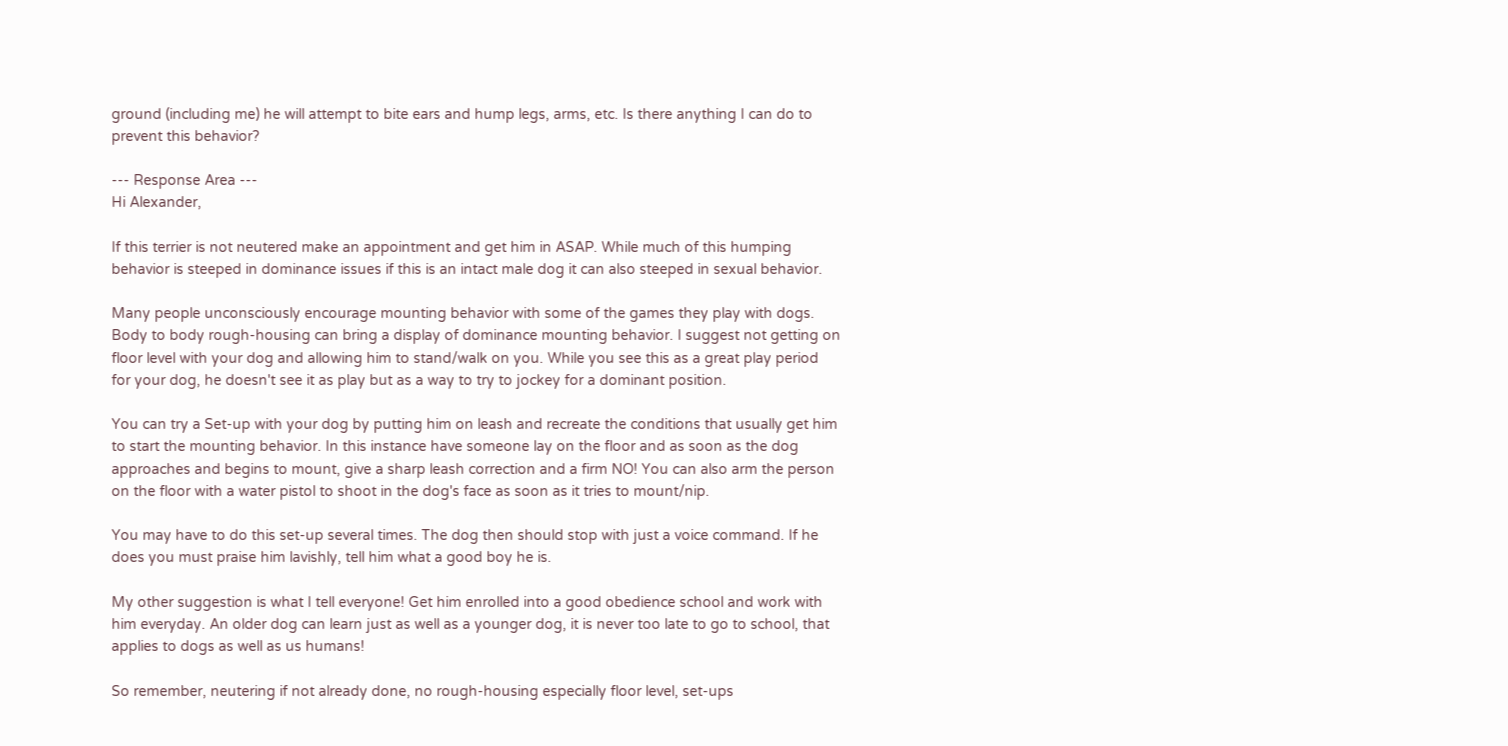ground (including me) he will attempt to bite ears and hump legs, arms, etc. Is there anything I can do to prevent this behavior?

--- Response Area ---
Hi Alexander,

If this terrier is not neutered make an appointment and get him in ASAP. While much of this humping behavior is steeped in dominance issues if this is an intact male dog it can also steeped in sexual behavior.

Many people unconsciously encourage mounting behavior with some of the games they play with dogs. Body to body rough-housing can bring a display of dominance mounting behavior. I suggest not getting on floor level with your dog and allowing him to stand/walk on you. While you see this as a great play period for your dog, he doesn't see it as play but as a way to try to jockey for a dominant position.

You can try a Set-up with your dog by putting him on leash and recreate the conditions that usually get him to start the mounting behavior. In this instance have someone lay on the floor and as soon as the dog approaches and begins to mount, give a sharp leash correction and a firm NO! You can also arm the person on the floor with a water pistol to shoot in the dog's face as soon as it tries to mount/nip.

You may have to do this set-up several times. The dog then should stop with just a voice command. If he does you must praise him lavishly, tell him what a good boy he is.

My other suggestion is what I tell everyone! Get him enrolled into a good obedience school and work with him everyday. An older dog can learn just as well as a younger dog, it is never too late to go to school, that applies to dogs as well as us humans!

So remember, neutering if not already done, no rough-housing especially floor level, set-ups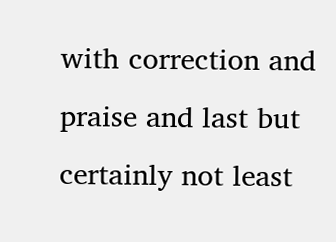with correction and praise and last but certainly not least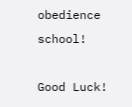obedience school!

Good Luck!